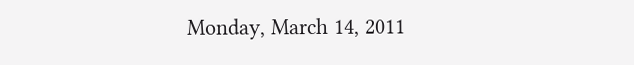Monday, March 14, 2011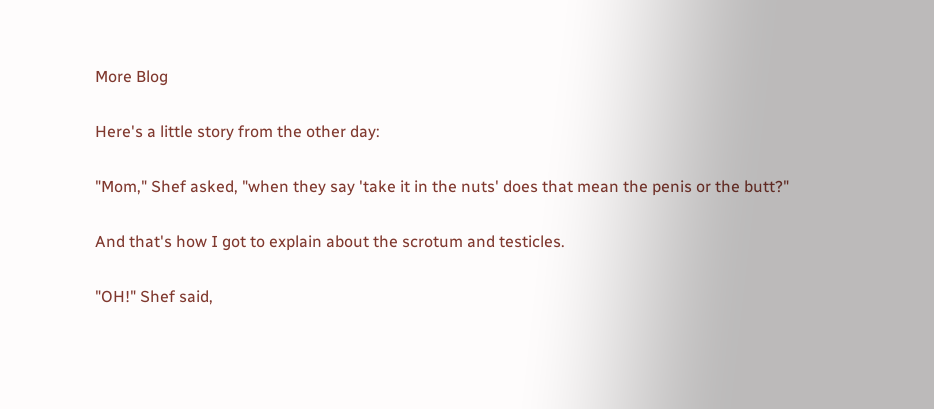More Blog

Here's a little story from the other day:

"Mom," Shef asked, "when they say 'take it in the nuts' does that mean the penis or the butt?"

And that's how I got to explain about the scrotum and testicles.

"OH!" Shef said,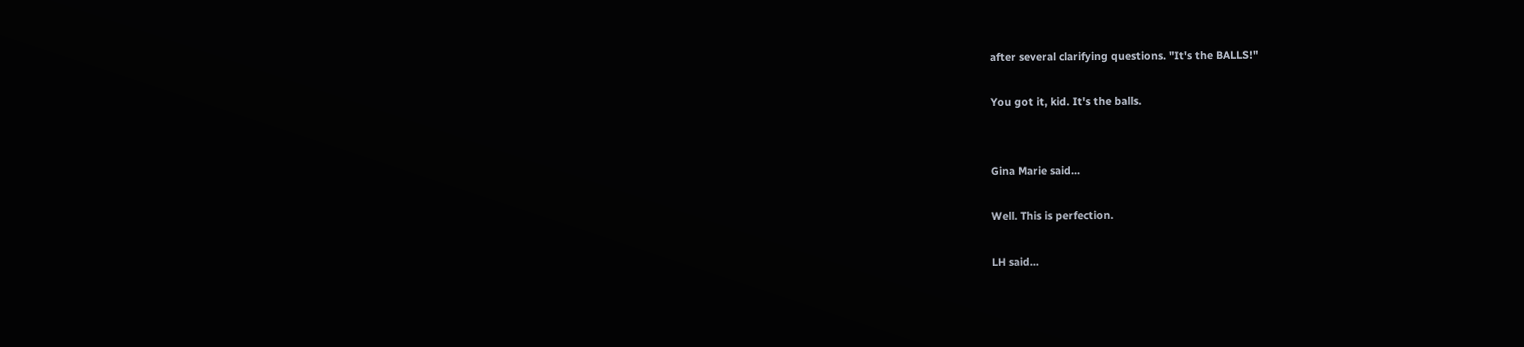after several clarifying questions. "It's the BALLS!"

You got it, kid. It's the balls.


Gina Marie said...

Well. This is perfection.

LH said...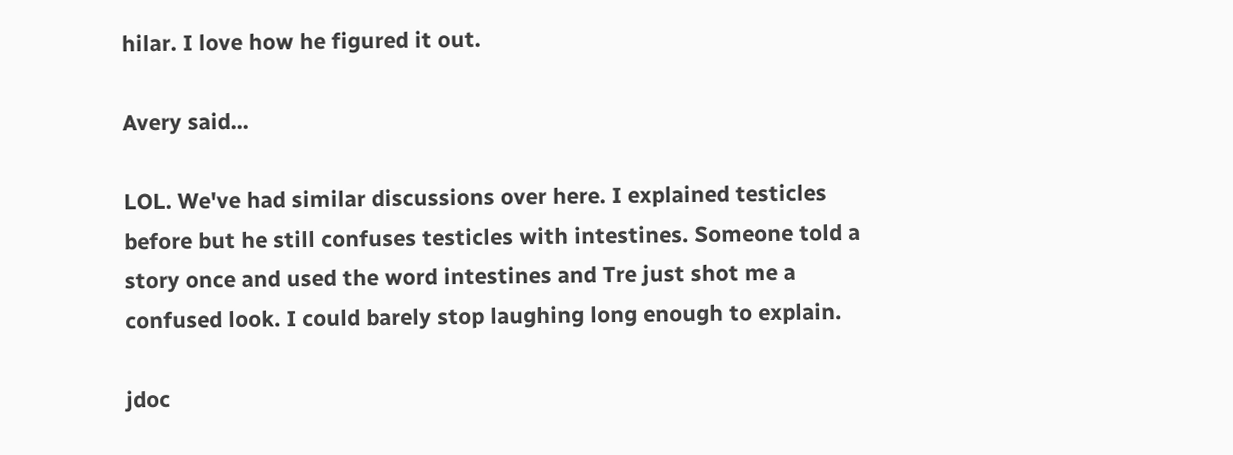hilar. I love how he figured it out.

Avery said...

LOL. We've had similar discussions over here. I explained testicles before but he still confuses testicles with intestines. Someone told a story once and used the word intestines and Tre just shot me a confused look. I could barely stop laughing long enough to explain.

jdoc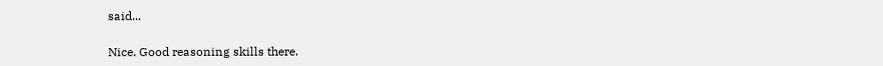said...

Nice. Good reasoning skills there.